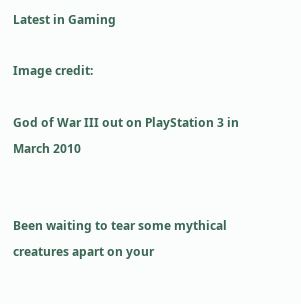Latest in Gaming

Image credit:

God of War III out on PlayStation 3 in March 2010


Been waiting to tear some mythical creatures apart on your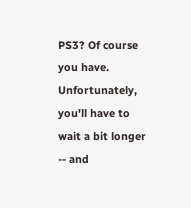PS3? Of course you have. Unfortunately, you'll have to wait a bit longer -- and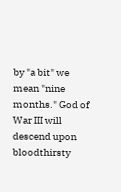by "a bit" we mean "nine months." God of War III will descend upon bloodthirsty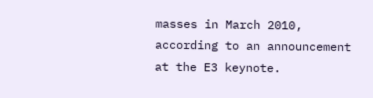masses in March 2010, according to an announcement at the E3 keynote.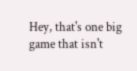Hey, that's one big game that isn't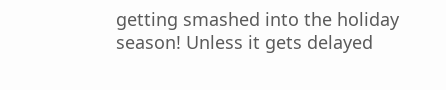getting smashed into the holiday season! Unless it gets delayed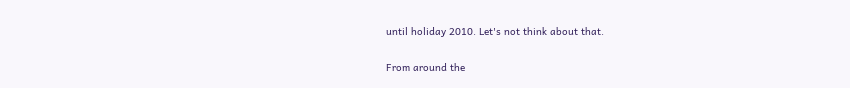until holiday 2010. Let's not think about that.

From around the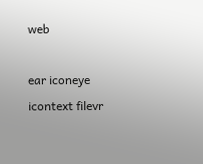web

ear iconeye icontext filevr